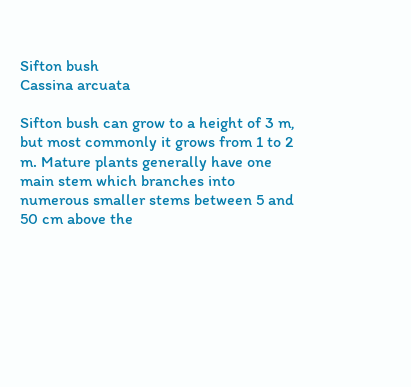Sifton bush
Cassina arcuata

Sifton bush can grow to a height of 3 m, but most commonly it grows from 1 to 2 m. Mature plants generally have one main stem which branches into numerous smaller stems between 5 and 50 cm above the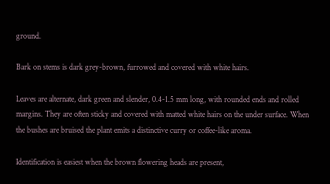ground.

Bark on stems is dark grey-brown, furrowed and covered with white hairs.

Leaves are alternate, dark green and slender, 0.4-1.5 mm long, with rounded ends and rolled margins. They are often sticky and covered with matted white hairs on the under surface. When the bushes are bruised the plant emits a distinctive curry or coffee-like aroma.

Identification is easiest when the brown flowering heads are present,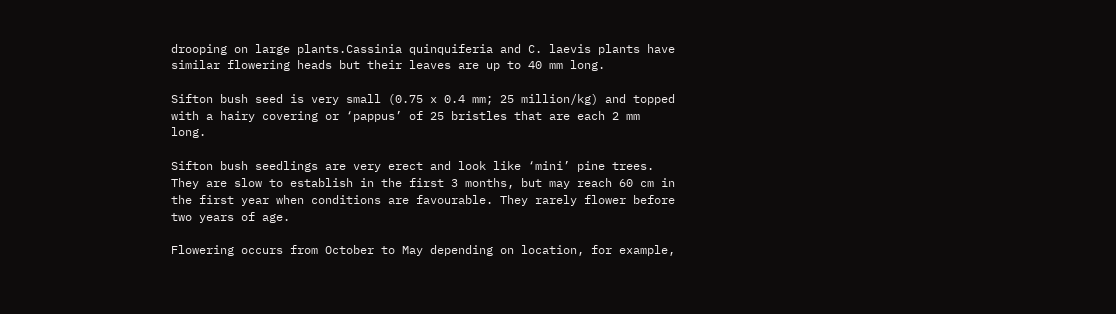drooping on large plants.Cassinia quinquiferia and C. laevis plants have similar flowering heads but their leaves are up to 40 mm long.

Sifton bush seed is very small (0.75 x 0.4 mm; 25 million/kg) and topped with a hairy covering or ‘pappus’ of 25 bristles that are each 2 mm long.

Sifton bush seedlings are very erect and look like ‘mini’ pine trees. They are slow to establish in the first 3 months, but may reach 60 cm in the first year when conditions are favourable. They rarely flower before two years of age.

Flowering occurs from October to May depending on location, for example,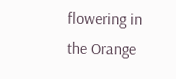flowering in the Orange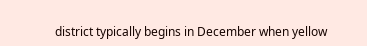district typically begins in December when yellow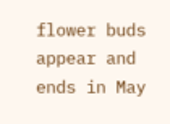flower buds appear and ends in May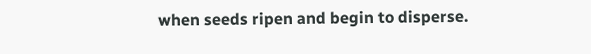when seeds ripen and begin to disperse.